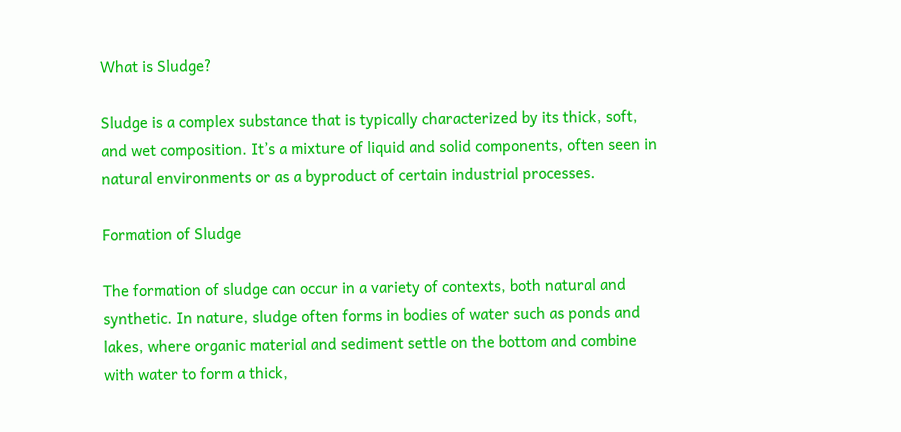What is Sludge?

Sludge is a complex substance that is typically characterized by its thick, soft, and wet composition. It’s a mixture of liquid and solid components, often seen in natural environments or as a byproduct of certain industrial processes.

Formation of Sludge

The formation of sludge can occur in a variety of contexts, both natural and synthetic. In nature, sludge often forms in bodies of water such as ponds and lakes, where organic material and sediment settle on the bottom and combine with water to form a thick,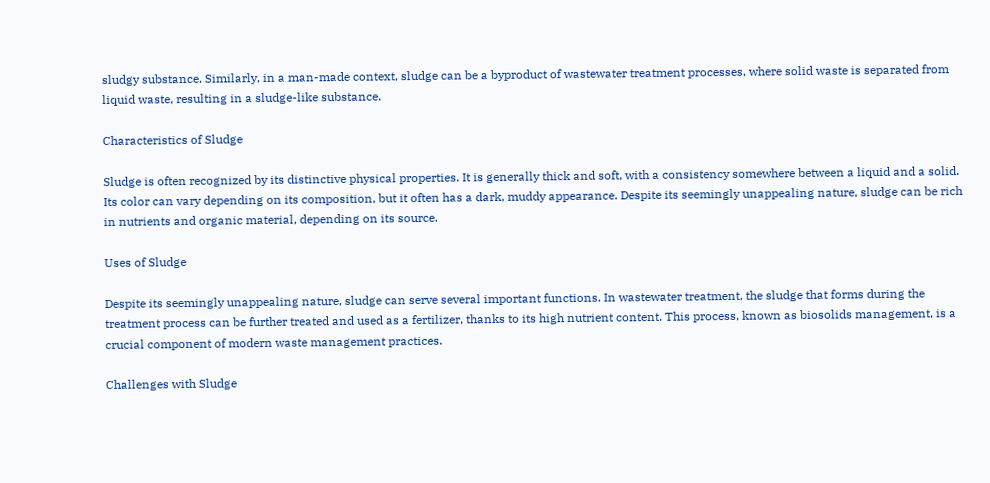sludgy substance. Similarly, in a man-made context, sludge can be a byproduct of wastewater treatment processes, where solid waste is separated from liquid waste, resulting in a sludge-like substance.

Characteristics of Sludge

Sludge is often recognized by its distinctive physical properties. It is generally thick and soft, with a consistency somewhere between a liquid and a solid. Its color can vary depending on its composition, but it often has a dark, muddy appearance. Despite its seemingly unappealing nature, sludge can be rich in nutrients and organic material, depending on its source.

Uses of Sludge

Despite its seemingly unappealing nature, sludge can serve several important functions. In wastewater treatment, the sludge that forms during the treatment process can be further treated and used as a fertilizer, thanks to its high nutrient content. This process, known as biosolids management, is a crucial component of modern waste management practices.

Challenges with Sludge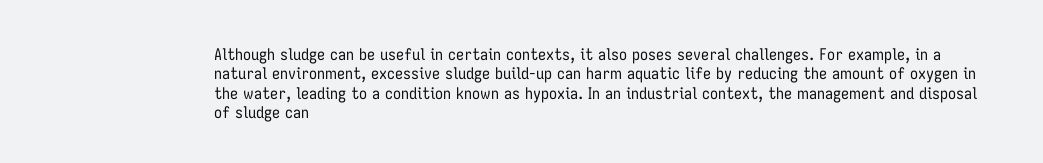Although sludge can be useful in certain contexts, it also poses several challenges. For example, in a natural environment, excessive sludge build-up can harm aquatic life by reducing the amount of oxygen in the water, leading to a condition known as hypoxia. In an industrial context, the management and disposal of sludge can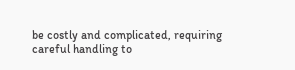be costly and complicated, requiring careful handling to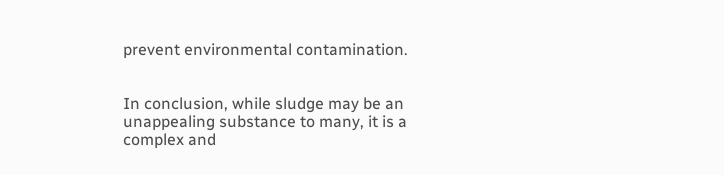prevent environmental contamination.


In conclusion, while sludge may be an unappealing substance to many, it is a complex and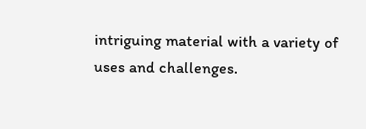intriguing material with a variety of uses and challenges.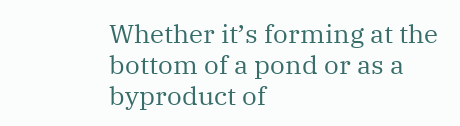Whether it’s forming at the bottom of a pond or as a byproduct of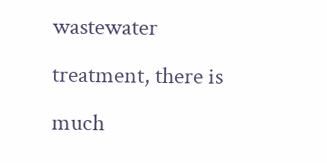wastewater treatment, there is much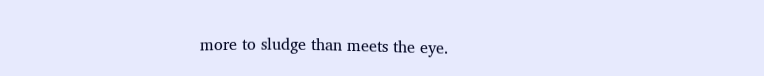more to sludge than meets the eye.